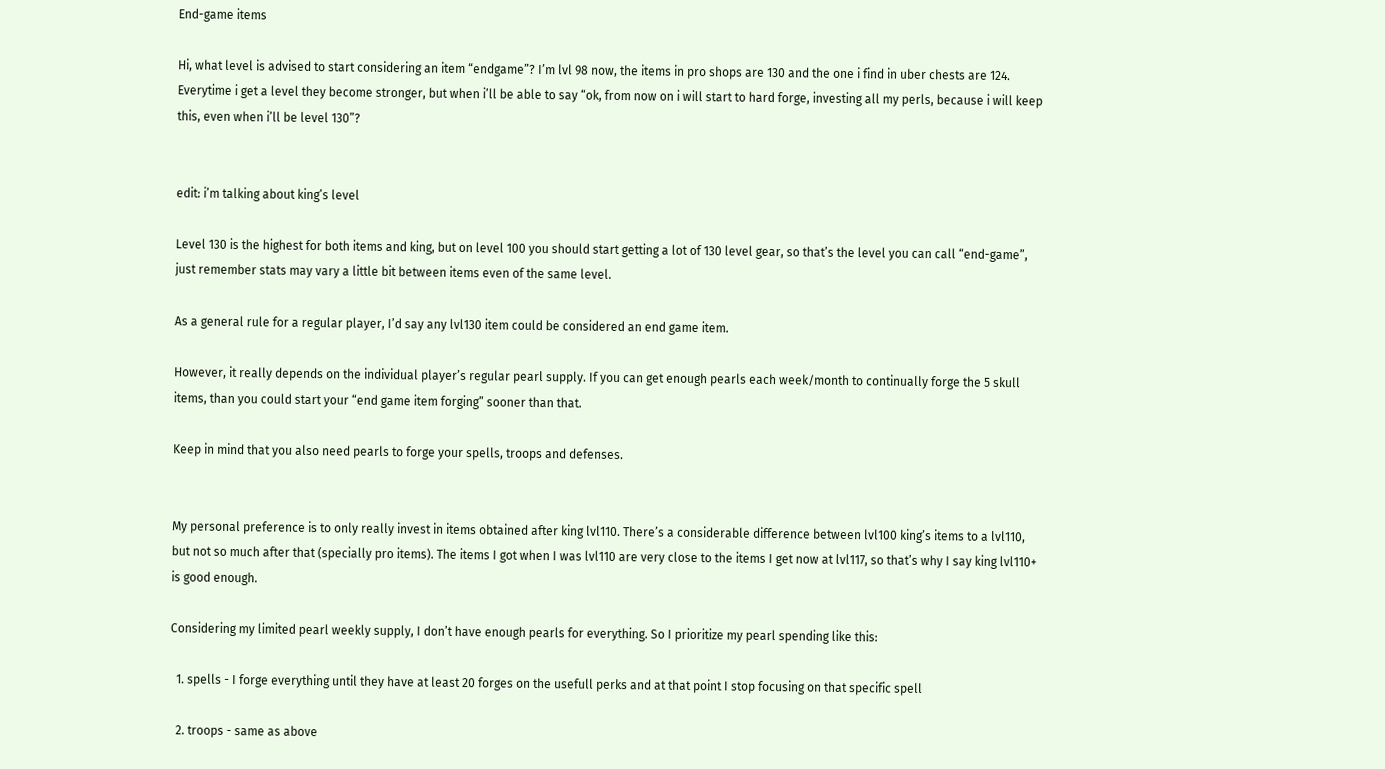End-game items

Hi, what level is advised to start considering an item “endgame”? I’m lvl 98 now, the items in pro shops are 130 and the one i find in uber chests are 124. Everytime i get a level they become stronger, but when i’ll be able to say “ok, from now on i will start to hard forge, investing all my perls, because i will keep this, even when i’ll be level 130”?


edit: i’m talking about king’s level

Level 130 is the highest for both items and king, but on level 100 you should start getting a lot of 130 level gear, so that’s the level you can call “end-game”, just remember stats may vary a little bit between items even of the same level.

As a general rule for a regular player, I’d say any lvl130 item could be considered an end game item.

However, it really depends on the individual player’s regular pearl supply. If you can get enough pearls each week/month to continually forge the 5 skull items, than you could start your “end game item forging” sooner than that.

Keep in mind that you also need pearls to forge your spells, troops and defenses.


My personal preference is to only really invest in items obtained after king lvl110. There’s a considerable difference between lvl100 king’s items to a lvl110, but not so much after that (specially pro items). The items I got when I was lvl110 are very close to the items I get now at lvl117, so that’s why I say king lvl110+ is good enough.

Considering my limited pearl weekly supply, I don’t have enough pearls for everything. So I prioritize my pearl spending like this:

  1. spells - I forge everything until they have at least 20 forges on the usefull perks and at that point I stop focusing on that specific spell

  2. troops - same as above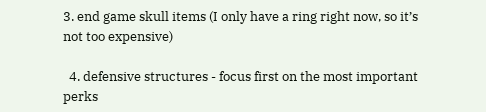3. end game skull items (I only have a ring right now, so it’s not too expensive)

  4. defensive structures - focus first on the most important perks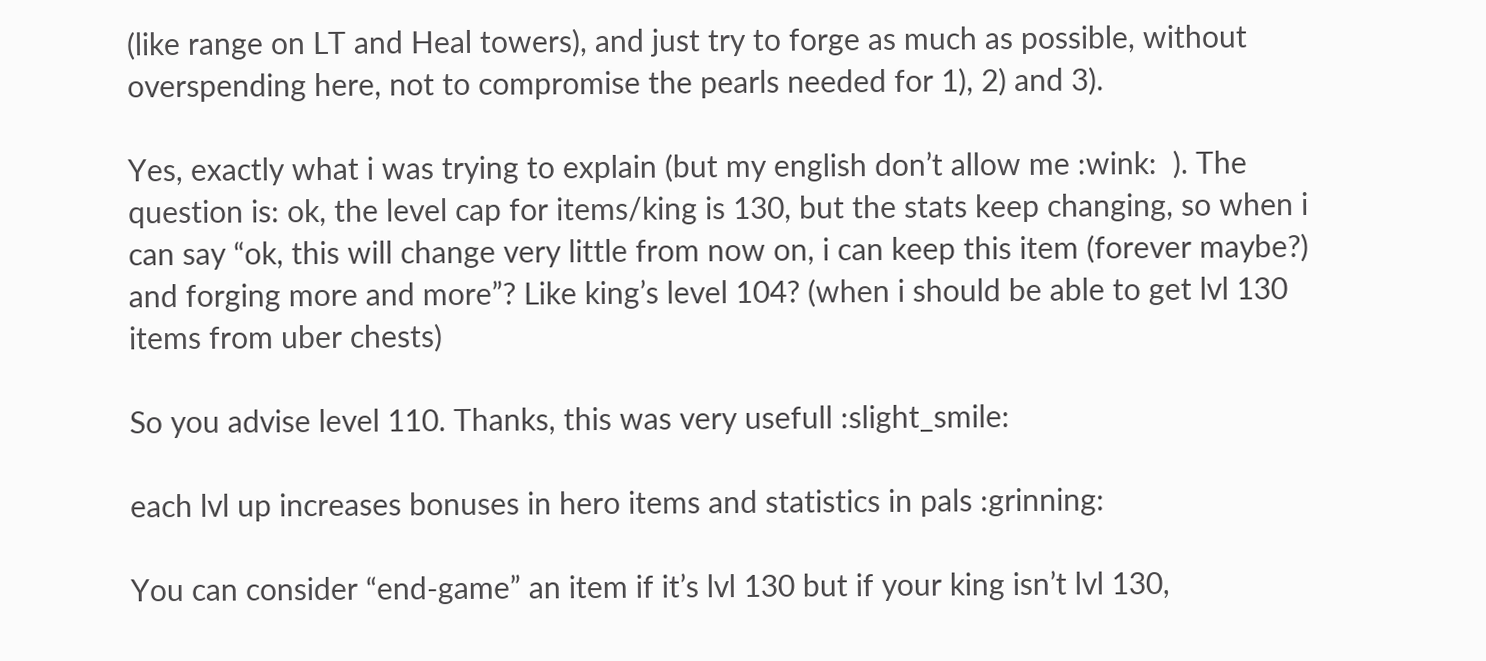(like range on LT and Heal towers), and just try to forge as much as possible, without overspending here, not to compromise the pearls needed for 1), 2) and 3).

Yes, exactly what i was trying to explain (but my english don’t allow me :wink:  ). The question is: ok, the level cap for items/king is 130, but the stats keep changing, so when i can say “ok, this will change very little from now on, i can keep this item (forever maybe?) and forging more and more”? Like king’s level 104? (when i should be able to get lvl 130 items from uber chests)

So you advise level 110. Thanks, this was very usefull :slight_smile:

each lvl up increases bonuses in hero items and statistics in pals :grinning:

You can consider “end-game” an item if it’s lvl 130 but if your king isn’t lvl 130,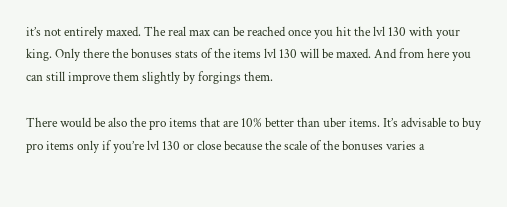it’s not entirely maxed. The real max can be reached once you hit the lvl 130 with your king. Only there the bonuses stats of the items lvl 130 will be maxed. And from here you can still improve them slightly by forgings them.

There would be also the pro items that are 10% better than uber items. It’s advisable to buy pro items only if you’re lvl 130 or close because the scale of the bonuses varies a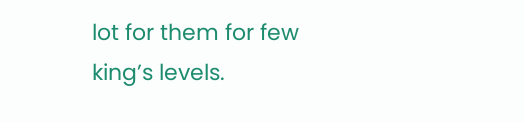lot for them for few king’s levels.